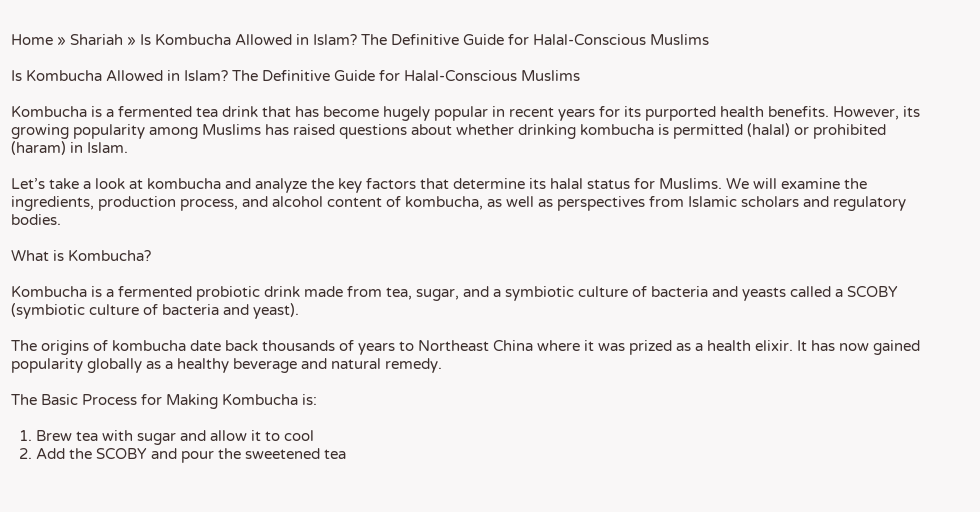Home » Shariah » Is Kombucha Allowed in Islam? The Definitive Guide for Halal-Conscious Muslims

Is Kombucha Allowed in Islam? The Definitive Guide for Halal-Conscious Muslims

Kombucha is a fermented tea drink that has become hugely popular in recent years for its purported health benefits. However, its growing popularity among Muslims has raised questions about whether drinking kombucha is permitted (halal) or prohibited (haram) in Islam.

Let’s take a look at kombucha and analyze the key factors that determine its halal status for Muslims. We will examine the ingredients, production process, and alcohol content of kombucha, as well as perspectives from Islamic scholars and regulatory bodies.

What is Kombucha?

Kombucha is a fermented probiotic drink made from tea, sugar, and a symbiotic culture of bacteria and yeasts called a SCOBY (symbiotic culture of bacteria and yeast).

The origins of kombucha date back thousands of years to Northeast China where it was prized as a health elixir. It has now gained popularity globally as a healthy beverage and natural remedy.

The Basic Process for Making Kombucha is:

  1. Brew tea with sugar and allow it to cool
  2. Add the SCOBY and pour the sweetened tea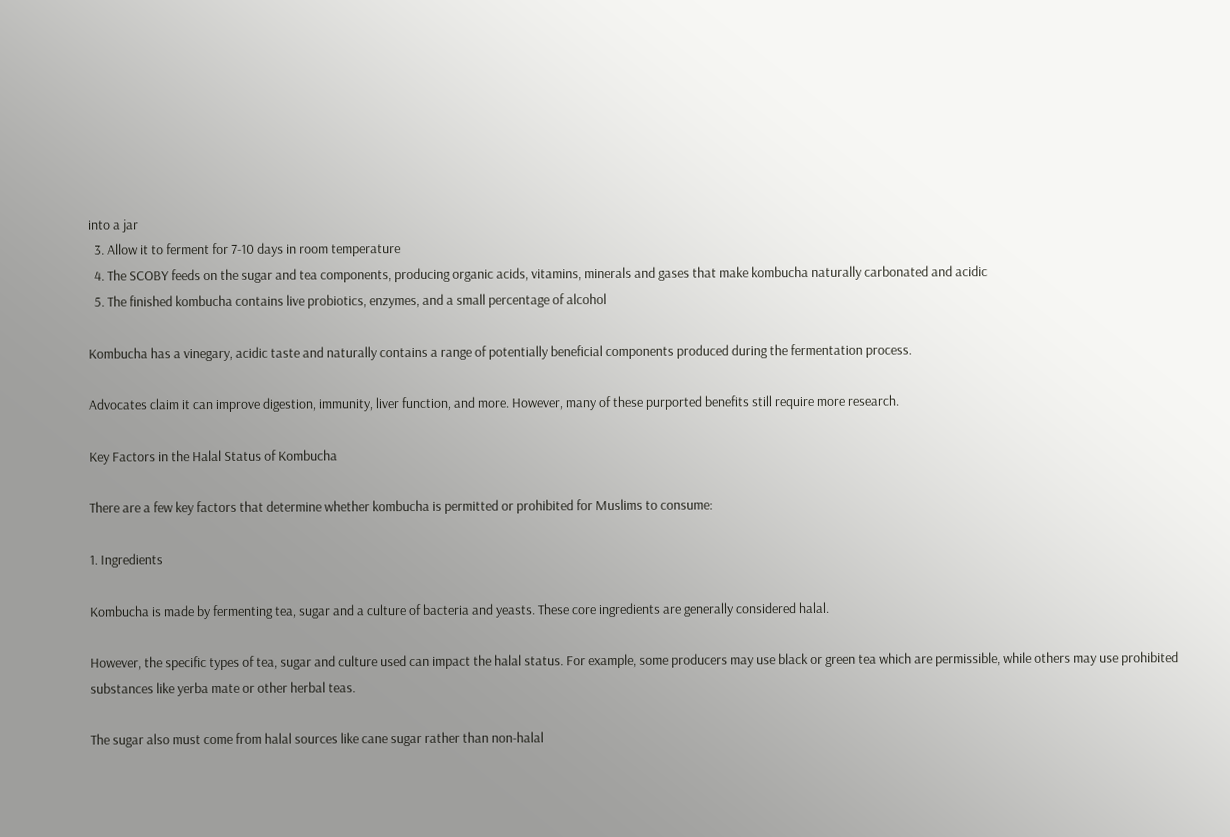into a jar
  3. Allow it to ferment for 7-10 days in room temperature
  4. The SCOBY feeds on the sugar and tea components, producing organic acids, vitamins, minerals and gases that make kombucha naturally carbonated and acidic
  5. The finished kombucha contains live probiotics, enzymes, and a small percentage of alcohol

Kombucha has a vinegary, acidic taste and naturally contains a range of potentially beneficial components produced during the fermentation process.

Advocates claim it can improve digestion, immunity, liver function, and more. However, many of these purported benefits still require more research.

Key Factors in the Halal Status of Kombucha

There are a few key factors that determine whether kombucha is permitted or prohibited for Muslims to consume:

1. Ingredients

Kombucha is made by fermenting tea, sugar and a culture of bacteria and yeasts. These core ingredients are generally considered halal.

However, the specific types of tea, sugar and culture used can impact the halal status. For example, some producers may use black or green tea which are permissible, while others may use prohibited substances like yerba mate or other herbal teas.

The sugar also must come from halal sources like cane sugar rather than non-halal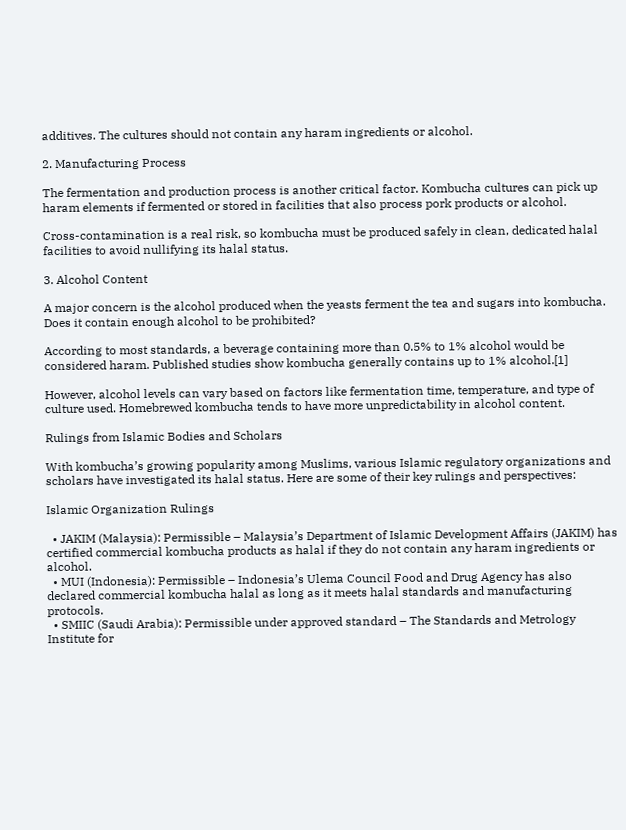additives. The cultures should not contain any haram ingredients or alcohol.

2. Manufacturing Process

The fermentation and production process is another critical factor. Kombucha cultures can pick up haram elements if fermented or stored in facilities that also process pork products or alcohol.

Cross-contamination is a real risk, so kombucha must be produced safely in clean, dedicated halal facilities to avoid nullifying its halal status.

3. Alcohol Content

A major concern is the alcohol produced when the yeasts ferment the tea and sugars into kombucha. Does it contain enough alcohol to be prohibited?

According to most standards, a beverage containing more than 0.5% to 1% alcohol would be considered haram. Published studies show kombucha generally contains up to 1% alcohol.[1]

However, alcohol levels can vary based on factors like fermentation time, temperature, and type of culture used. Homebrewed kombucha tends to have more unpredictability in alcohol content.

Rulings from Islamic Bodies and Scholars

With kombucha’s growing popularity among Muslims, various Islamic regulatory organizations and scholars have investigated its halal status. Here are some of their key rulings and perspectives:

Islamic Organization Rulings

  • JAKIM (Malaysia): Permissible – Malaysia’s Department of Islamic Development Affairs (JAKIM) has certified commercial kombucha products as halal if they do not contain any haram ingredients or alcohol.
  • MUI (Indonesia): Permissible – Indonesia’s Ulema Council Food and Drug Agency has also declared commercial kombucha halal as long as it meets halal standards and manufacturing protocols.
  • SMIIC (Saudi Arabia): Permissible under approved standard – The Standards and Metrology Institute for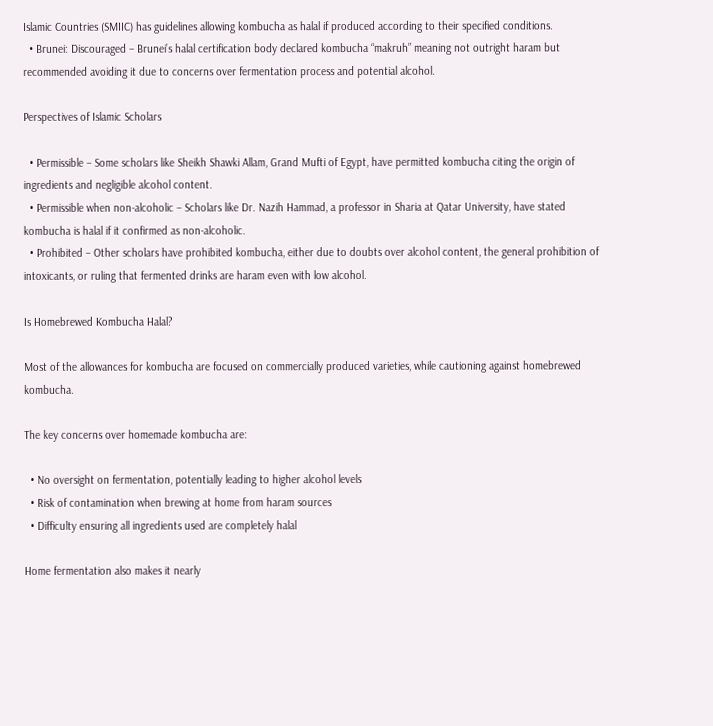Islamic Countries (SMIIC) has guidelines allowing kombucha as halal if produced according to their specified conditions.
  • Brunei: Discouraged – Brunei’s halal certification body declared kombucha “makruh” meaning not outright haram but recommended avoiding it due to concerns over fermentation process and potential alcohol.

Perspectives of Islamic Scholars

  • Permissible – Some scholars like Sheikh Shawki Allam, Grand Mufti of Egypt, have permitted kombucha citing the origin of ingredients and negligible alcohol content.
  • Permissible when non-alcoholic – Scholars like Dr. Nazih Hammad, a professor in Sharia at Qatar University, have stated kombucha is halal if it confirmed as non-alcoholic.
  • Prohibited – Other scholars have prohibited kombucha, either due to doubts over alcohol content, the general prohibition of intoxicants, or ruling that fermented drinks are haram even with low alcohol.

Is Homebrewed Kombucha Halal?

Most of the allowances for kombucha are focused on commercially produced varieties, while cautioning against homebrewed kombucha.

The key concerns over homemade kombucha are:

  • No oversight on fermentation, potentially leading to higher alcohol levels
  • Risk of contamination when brewing at home from haram sources
  • Difficulty ensuring all ingredients used are completely halal

Home fermentation also makes it nearly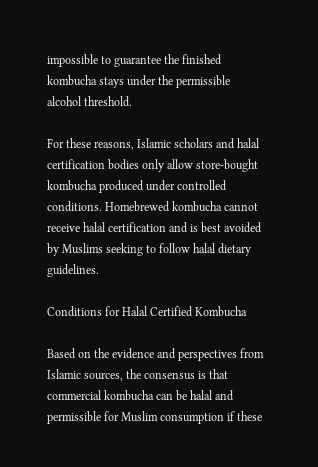impossible to guarantee the finished kombucha stays under the permissible alcohol threshold.

For these reasons, Islamic scholars and halal certification bodies only allow store-bought kombucha produced under controlled conditions. Homebrewed kombucha cannot receive halal certification and is best avoided by Muslims seeking to follow halal dietary guidelines.

Conditions for Halal Certified Kombucha

Based on the evidence and perspectives from Islamic sources, the consensus is that commercial kombucha can be halal and permissible for Muslim consumption if these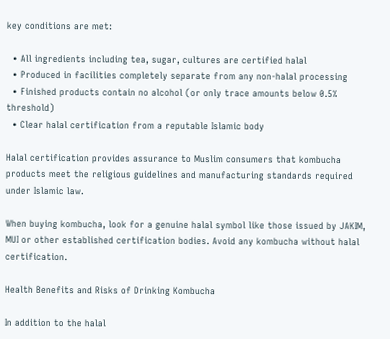key conditions are met:

  • All ingredients including tea, sugar, cultures are certified halal
  • Produced in facilities completely separate from any non-halal processing
  • Finished products contain no alcohol (or only trace amounts below 0.5% threshold)
  • Clear halal certification from a reputable Islamic body

Halal certification provides assurance to Muslim consumers that kombucha products meet the religious guidelines and manufacturing standards required under Islamic law.

When buying kombucha, look for a genuine halal symbol like those issued by JAKIM, MUI or other established certification bodies. Avoid any kombucha without halal certification.

Health Benefits and Risks of Drinking Kombucha

In addition to the halal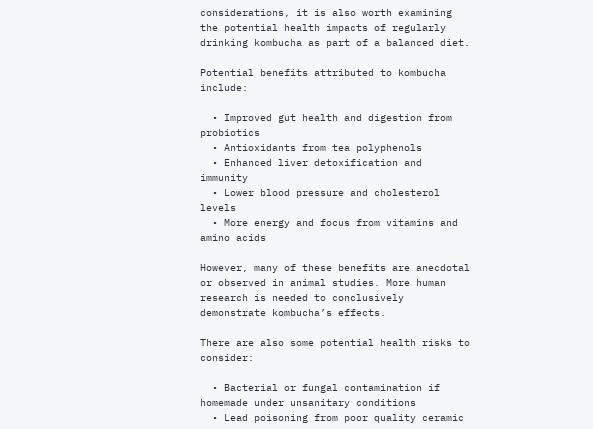considerations, it is also worth examining the potential health impacts of regularly drinking kombucha as part of a balanced diet.

Potential benefits attributed to kombucha include:

  • Improved gut health and digestion from probiotics
  • Antioxidants from tea polyphenols
  • Enhanced liver detoxification and immunity
  • Lower blood pressure and cholesterol levels
  • More energy and focus from vitamins and amino acids

However, many of these benefits are anecdotal or observed in animal studies. More human research is needed to conclusively demonstrate kombucha’s effects.

There are also some potential health risks to consider:

  • Bacterial or fungal contamination if homemade under unsanitary conditions
  • Lead poisoning from poor quality ceramic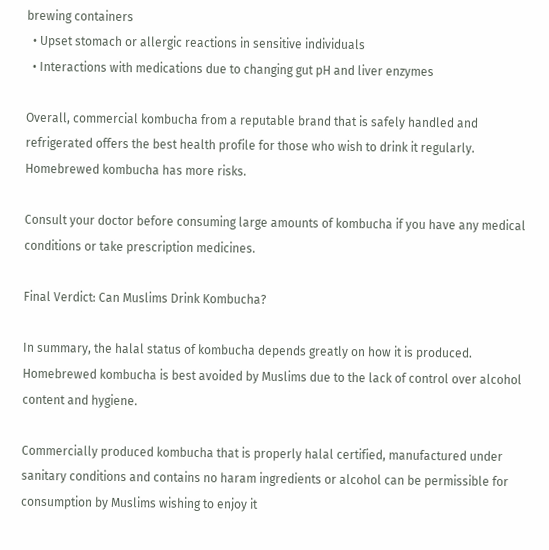brewing containers
  • Upset stomach or allergic reactions in sensitive individuals
  • Interactions with medications due to changing gut pH and liver enzymes

Overall, commercial kombucha from a reputable brand that is safely handled and refrigerated offers the best health profile for those who wish to drink it regularly. Homebrewed kombucha has more risks.

Consult your doctor before consuming large amounts of kombucha if you have any medical conditions or take prescription medicines.

Final Verdict: Can Muslims Drink Kombucha?

In summary, the halal status of kombucha depends greatly on how it is produced. Homebrewed kombucha is best avoided by Muslims due to the lack of control over alcohol content and hygiene.

Commercially produced kombucha that is properly halal certified, manufactured under sanitary conditions and contains no haram ingredients or alcohol can be permissible for consumption by Muslims wishing to enjoy it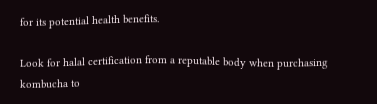for its potential health benefits.

Look for halal certification from a reputable body when purchasing kombucha to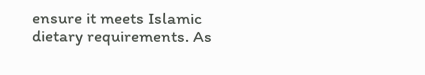ensure it meets Islamic dietary requirements. As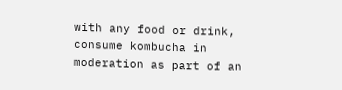with any food or drink, consume kombucha in moderation as part of an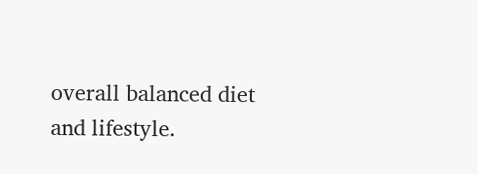overall balanced diet and lifestyle.